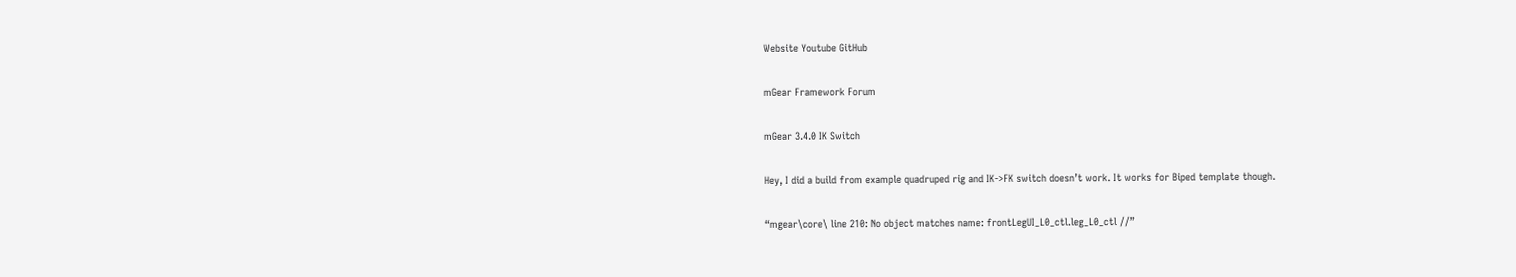Website Youtube GitHub

mGear Framework Forum

mGear 3.4.0 IK Switch

Hey, I did a build from example quadruped rig and IK->FK switch doesn’t work. It works for Biped template though.

“mgear\core\ line 210: No object matches name: frontLegUI_L0_ctl.leg_L0_ctl //”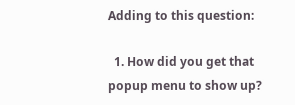Adding to this question:

  1. How did you get that popup menu to show up?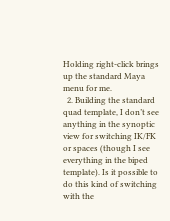Holding right-click brings up the standard Maya menu for me.
  2. Building the standard quad template, I don’t see anything in the synoptic view for switching IK/FK or spaces (though I see everything in the biped template). Is it possible to do this kind of switching with the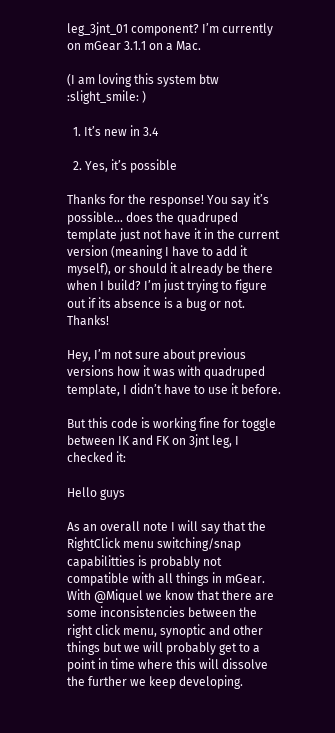leg_3jnt_01 component? I’m currently on mGear 3.1.1 on a Mac.

(I am loving this system btw :slight_smile: )

  1. It’s new in 3.4

  2. Yes, it’s possible

Thanks for the response! You say it’s possible… does the quadruped template just not have it in the current version (meaning I have to add it myself), or should it already be there when I build? I’m just trying to figure out if its absence is a bug or not. Thanks!

Hey, I’m not sure about previous versions how it was with quadruped template, I didn’t have to use it before.

But this code is working fine for toggle between IK and FK on 3jnt leg, I checked it:

Hello guys

As an overall note I will say that the RightClick menu switching/snap capabilitties is probably not compatible with all things in mGear. With @Miquel we know that there are some inconsistencies between the right click menu, synoptic and other things but we will probably get to a point in time where this will dissolve the further we keep developing.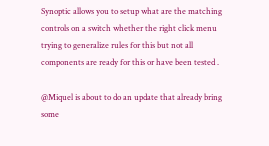Synoptic allows you to setup what are the matching controls on a switch whether the right click menu trying to generalize rules for this but not all components are ready for this or have been tested .

@Miquel is about to do an update that already bring some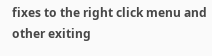fixes to the right click menu and other exiting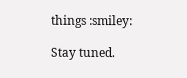things :smiley:

Stay tuned.